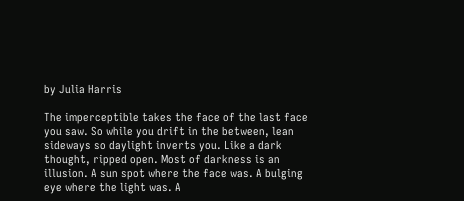by Julia Harris

The imperceptible takes the face of the last face
you saw. So while you drift in the between, lean
sideways so daylight inverts you. Like a dark
thought, ripped open. Most of darkness is an
illusion. A sun spot where the face was. A bulging
eye where the light was. A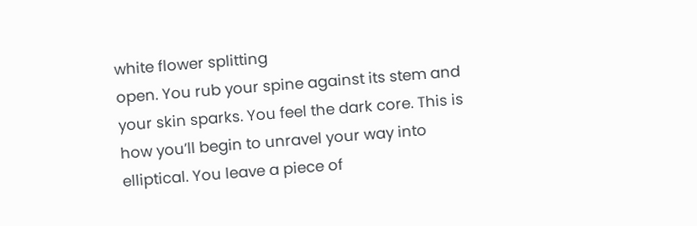white flower splitting
open. You rub your spine against its stem and
your skin sparks. You feel the dark core. This is
how you’ll begin to unravel your way into
elliptical. You leave a piece of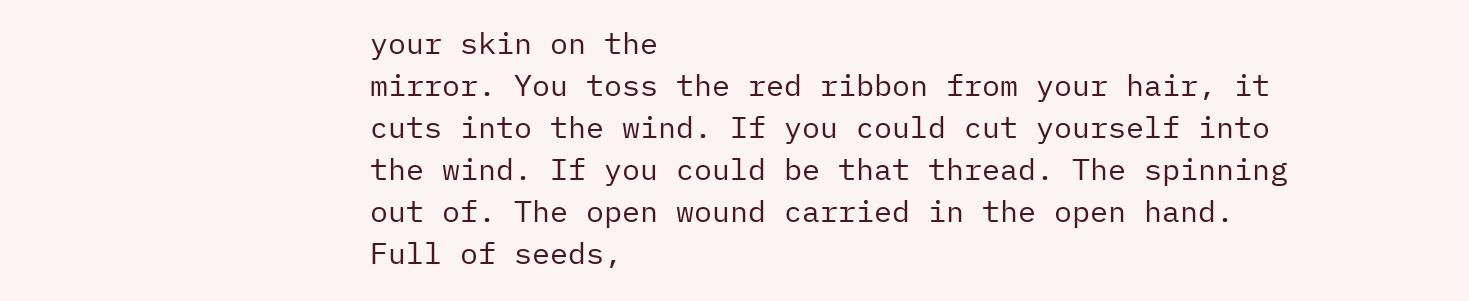your skin on the
mirror. You toss the red ribbon from your hair, it
cuts into the wind. If you could cut yourself into
the wind. If you could be that thread. The spinning
out of. The open wound carried in the open hand.
Full of seeds,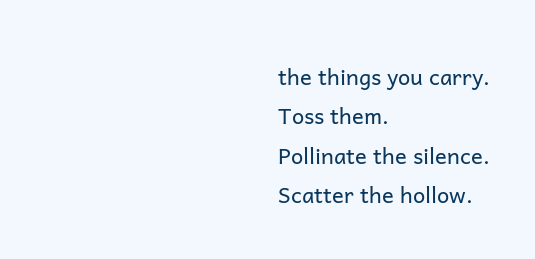the things you carry. Toss them.
Pollinate the silence.  Scatter the hollow.